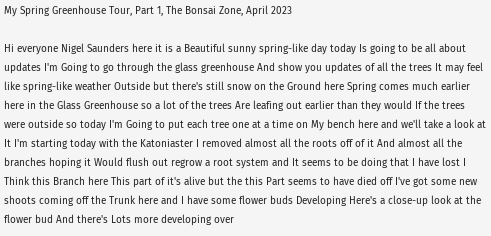My Spring Greenhouse Tour, Part 1, The Bonsai Zone, April 2023

Hi everyone Nigel Saunders here it is a Beautiful sunny spring-like day today Is going to be all about updates I'm Going to go through the glass greenhouse And show you updates of all the trees It may feel like spring-like weather Outside but there's still snow on the Ground here Spring comes much earlier here in the Glass Greenhouse so a lot of the trees Are leafing out earlier than they would If the trees were outside so today I'm Going to put each tree one at a time on My bench here and we'll take a look at It I'm starting today with the Katoniaster I removed almost all the roots off of it And almost all the branches hoping it Would flush out regrow a root system and It seems to be doing that I have lost I Think this Branch here This part of it's alive but the this Part seems to have died off I've got some new shoots coming off the Trunk here and I have some flower buds Developing Here's a close-up look at the flower bud And there's Lots more developing over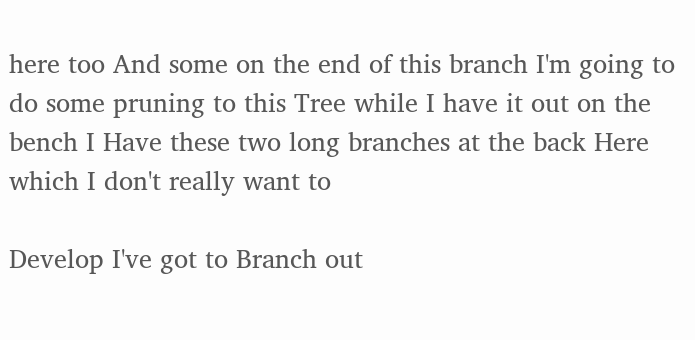here too And some on the end of this branch I'm going to do some pruning to this Tree while I have it out on the bench I Have these two long branches at the back Here which I don't really want to

Develop I've got to Branch out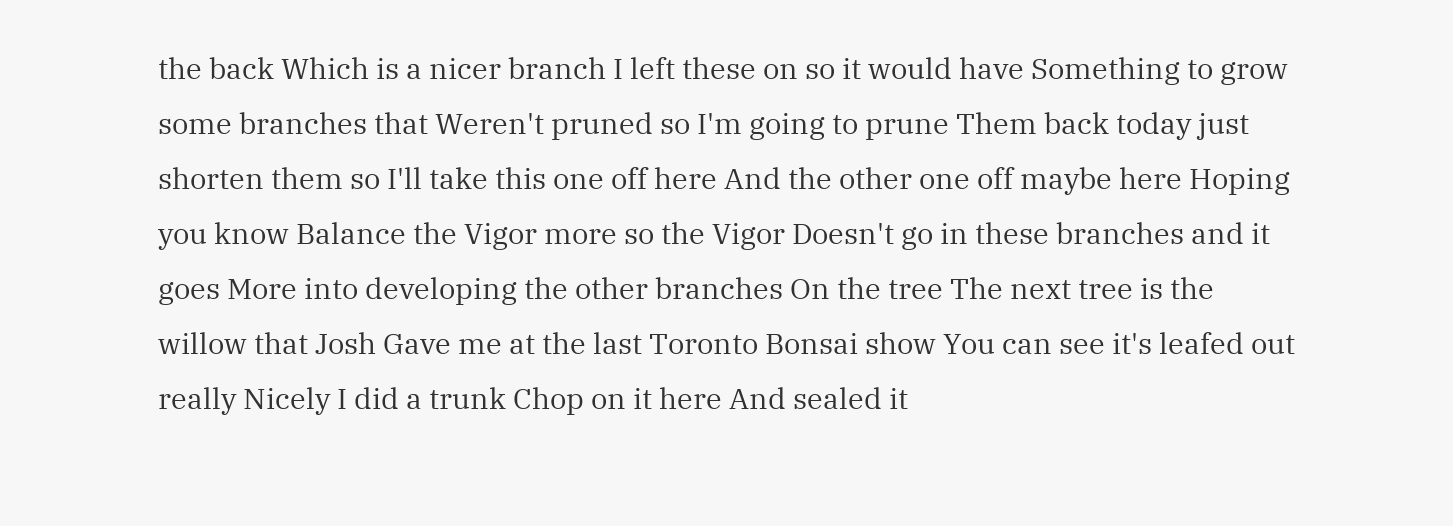the back Which is a nicer branch I left these on so it would have Something to grow some branches that Weren't pruned so I'm going to prune Them back today just shorten them so I'll take this one off here And the other one off maybe here Hoping you know Balance the Vigor more so the Vigor Doesn't go in these branches and it goes More into developing the other branches On the tree The next tree is the willow that Josh Gave me at the last Toronto Bonsai show You can see it's leafed out really Nicely I did a trunk Chop on it here And sealed it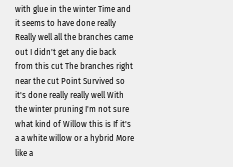with glue in the winter Time and it seems to have done really Really well all the branches came out I didn't get any die back from this cut The branches right near the cut Point Survived so it's done really really well With the winter pruning I'm not sure what kind of Willow this is If it's a a white willow or a hybrid More like a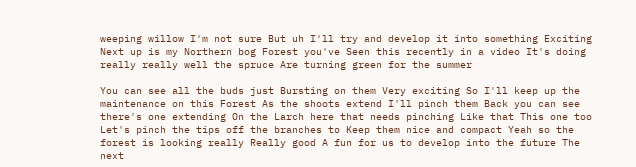weeping willow I'm not sure But uh I'll try and develop it into something Exciting Next up is my Northern bog Forest you've Seen this recently in a video It's doing really really well the spruce Are turning green for the summer

You can see all the buds just Bursting on them Very exciting So I'll keep up the maintenance on this Forest As the shoots extend I'll pinch them Back you can see there's one extending On the Larch here that needs pinching Like that This one too Let's pinch the tips off the branches to Keep them nice and compact Yeah so the forest is looking really Really good A fun for us to develop into the future The next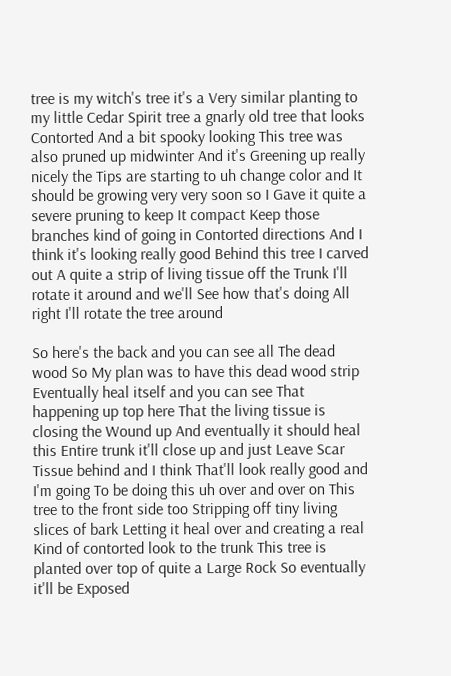tree is my witch's tree it's a Very similar planting to my little Cedar Spirit tree a gnarly old tree that looks Contorted And a bit spooky looking This tree was also pruned up midwinter And it's Greening up really nicely the Tips are starting to uh change color and It should be growing very very soon so I Gave it quite a severe pruning to keep It compact Keep those branches kind of going in Contorted directions And I think it's looking really good Behind this tree I carved out A quite a strip of living tissue off the Trunk I'll rotate it around and we'll See how that's doing All right I'll rotate the tree around

So here's the back and you can see all The dead wood So My plan was to have this dead wood strip Eventually heal itself and you can see That happening up top here That the living tissue is closing the Wound up And eventually it should heal this Entire trunk it'll close up and just Leave Scar Tissue behind and I think That'll look really good and I'm going To be doing this uh over and over on This tree to the front side too Stripping off tiny living slices of bark Letting it heal over and creating a real Kind of contorted look to the trunk This tree is planted over top of quite a Large Rock So eventually it'll be Exposed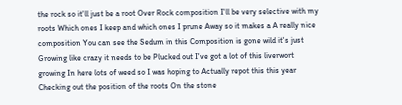the rock so it'll just be a root Over Rock composition I'll be very selective with my roots Which ones I keep and which ones I prune Away so it makes a A really nice composition You can see the Sedum in this Composition is gone wild it's just Growing like crazy it needs to be Plucked out I've got a lot of this liverwort growing In here lots of weed so I was hoping to Actually repot this this year Checking out the position of the roots On the stone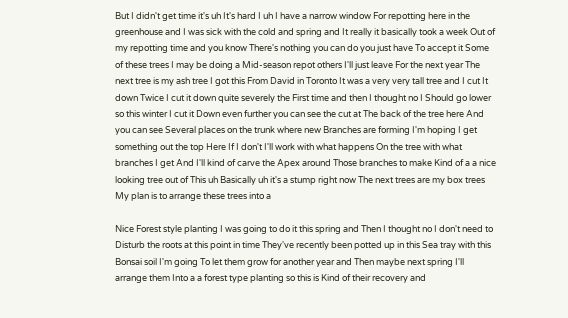But I didn't get time it's uh It's hard I uh I have a narrow window For repotting here in the greenhouse and I was sick with the cold and spring and It really it basically took a week Out of my repotting time and you know There's nothing you can do you just have To accept it Some of these trees I may be doing a Mid-season repot others I'll just leave For the next year The next tree is my ash tree I got this From David in Toronto It was a very very tall tree and I cut It down Twice I cut it down quite severely the First time and then I thought no I Should go lower so this winter I cut it Down even further you can see the cut at The back of the tree here And you can see Several places on the trunk where new Branches are forming I'm hoping I get something out the top Here If I don't I'll work with what happens On the tree with what branches I get And I'll kind of carve the Apex around Those branches to make Kind of a a nice looking tree out of This uh Basically uh it's a stump right now The next trees are my box trees My plan is to arrange these trees into a

Nice Forest style planting I was going to do it this spring and Then I thought no I don't need to Disturb the roots at this point in time They've recently been potted up in this Sea tray with this Bonsai soil I'm going To let them grow for another year and Then maybe next spring I'll arrange them Into a a forest type planting so this is Kind of their recovery and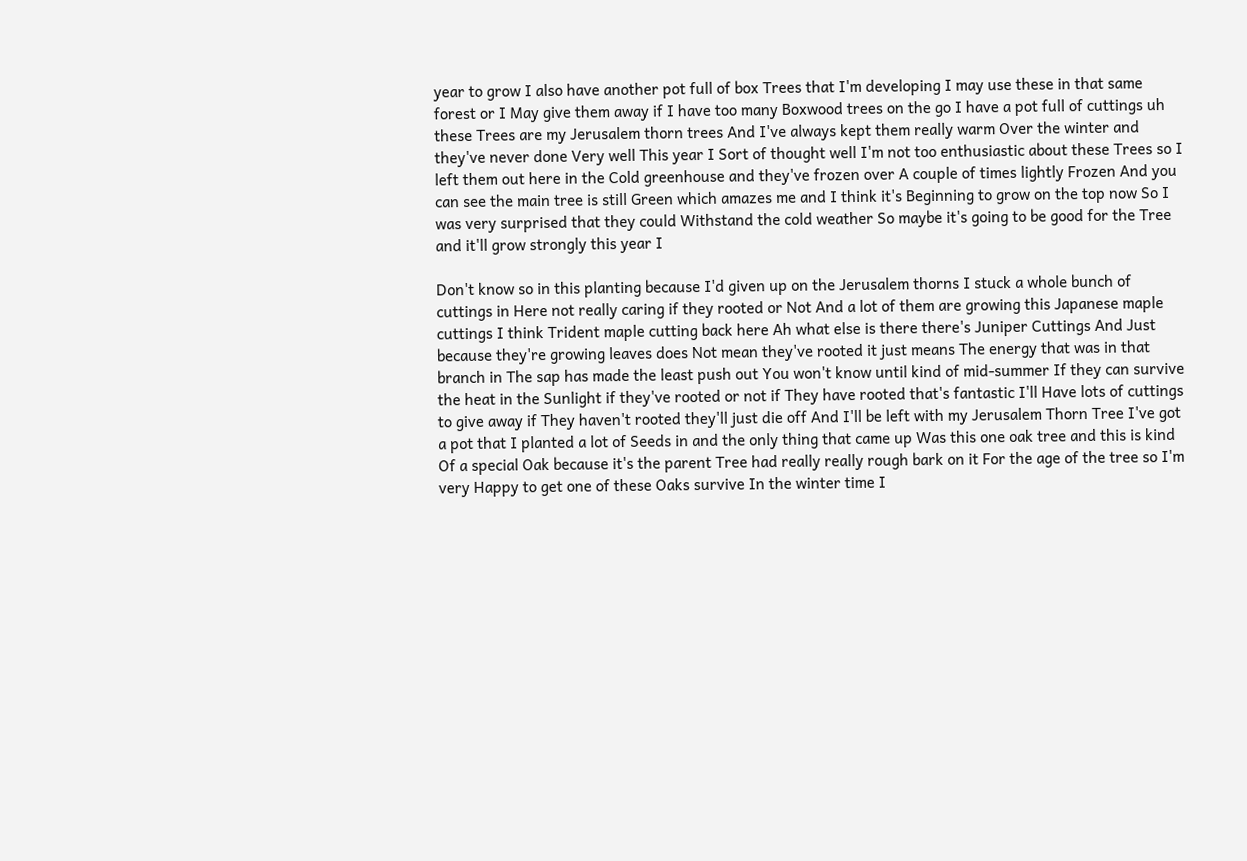year to grow I also have another pot full of box Trees that I'm developing I may use these in that same forest or I May give them away if I have too many Boxwood trees on the go I have a pot full of cuttings uh these Trees are my Jerusalem thorn trees And I've always kept them really warm Over the winter and they've never done Very well This year I Sort of thought well I'm not too enthusiastic about these Trees so I left them out here in the Cold greenhouse and they've frozen over A couple of times lightly Frozen And you can see the main tree is still Green which amazes me and I think it's Beginning to grow on the top now So I was very surprised that they could Withstand the cold weather So maybe it's going to be good for the Tree and it'll grow strongly this year I

Don't know so in this planting because I'd given up on the Jerusalem thorns I stuck a whole bunch of cuttings in Here not really caring if they rooted or Not And a lot of them are growing this Japanese maple cuttings I think Trident maple cutting back here Ah what else is there there's Juniper Cuttings And Just because they're growing leaves does Not mean they've rooted it just means The energy that was in that branch in The sap has made the least push out You won't know until kind of mid-summer If they can survive the heat in the Sunlight if they've rooted or not if They have rooted that's fantastic I'll Have lots of cuttings to give away if They haven't rooted they'll just die off And I'll be left with my Jerusalem Thorn Tree I've got a pot that I planted a lot of Seeds in and the only thing that came up Was this one oak tree and this is kind Of a special Oak because it's the parent Tree had really really rough bark on it For the age of the tree so I'm very Happy to get one of these Oaks survive In the winter time I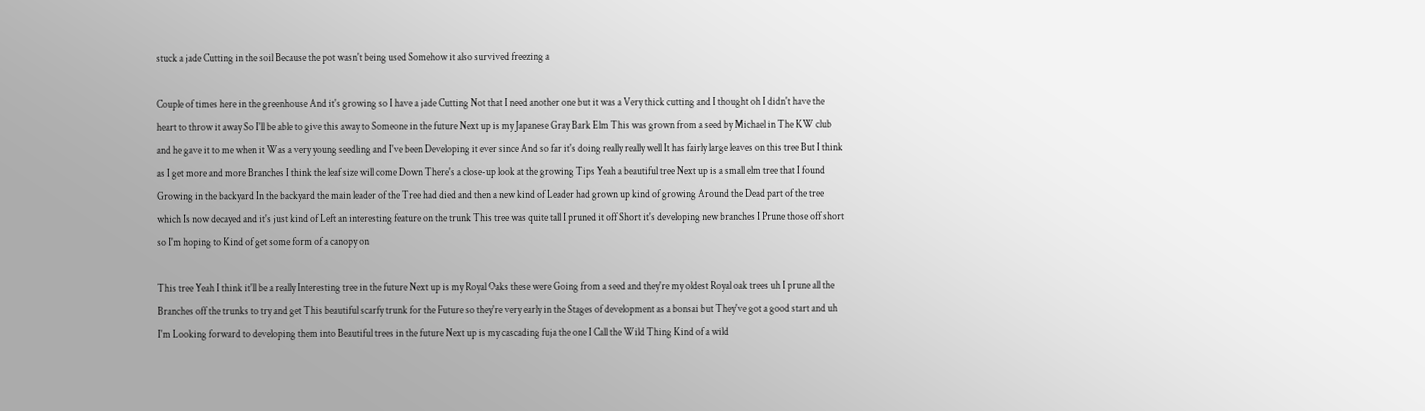stuck a jade Cutting in the soil Because the pot wasn't being used Somehow it also survived freezing a

Couple of times here in the greenhouse And it's growing so I have a jade Cutting Not that I need another one but it was a Very thick cutting and I thought oh I didn't have the heart to throw it away So I'll be able to give this away to Someone in the future Next up is my Japanese Gray Bark Elm This was grown from a seed by Michael in The KW club and he gave it to me when it Was a very young seedling and I've been Developing it ever since And so far it's doing really really well It has fairly large leaves on this tree But I think as I get more and more Branches I think the leaf size will come Down There's a close-up look at the growing Tips Yeah a beautiful tree Next up is a small elm tree that I found Growing in the backyard In the backyard the main leader of the Tree had died and then a new kind of Leader had grown up kind of growing Around the Dead part of the tree which Is now decayed and it's just kind of Left an interesting feature on the trunk This tree was quite tall I pruned it off Short it's developing new branches I Prune those off short so I'm hoping to Kind of get some form of a canopy on

This tree Yeah I think it'll be a really Interesting tree in the future Next up is my Royal Oaks these were Going from a seed and they're my oldest Royal oak trees uh I prune all the Branches off the trunks to try and get This beautiful scarfy trunk for the Future so they're very early in the Stages of development as a bonsai but They've got a good start and uh I'm Looking forward to developing them into Beautiful trees in the future Next up is my cascading fuja the one I Call the Wild Thing Kind of a wild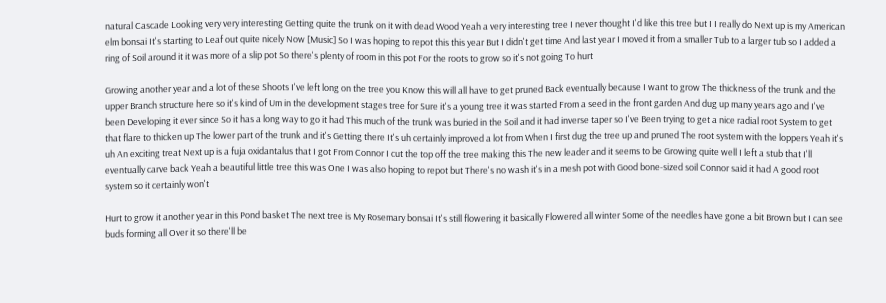natural Cascade Looking very very interesting Getting quite the trunk on it with dead Wood Yeah a very interesting tree I never thought I'd like this tree but I I really do Next up is my American elm bonsai It's starting to Leaf out quite nicely Now [Music] So I was hoping to repot this this year But I didn't get time And last year I moved it from a smaller Tub to a larger tub so I added a ring of Soil around it it was more of a slip pot So there's plenty of room in this pot For the roots to grow so it's not going To hurt

Growing another year and a lot of these Shoots I've left long on the tree you Know this will all have to get pruned Back eventually because I want to grow The thickness of the trunk and the upper Branch structure here so it's kind of Um in the development stages tree for Sure it's a young tree it was started From a seed in the front garden And dug up many years ago and I've been Developing it ever since So it has a long way to go it had This much of the trunk was buried in the Soil and it had inverse taper so I've Been trying to get a nice radial root System to get that flare to thicken up The lower part of the trunk and it's Getting there It's uh certainly improved a lot from When I first dug the tree up and pruned The root system with the loppers Yeah it's uh An exciting treat Next up is a fuja oxidantalus that I got From Connor I cut the top off the tree making this The new leader and it seems to be Growing quite well I left a stub that I'll eventually carve back Yeah a beautiful little tree this was One I was also hoping to repot but There's no wash it's in a mesh pot with Good bone-sized soil Connor said it had A good root system so it certainly won't

Hurt to grow it another year in this Pond basket The next tree is My Rosemary bonsai It's still flowering it basically Flowered all winter Some of the needles have gone a bit Brown but I can see buds forming all Over it so there'll be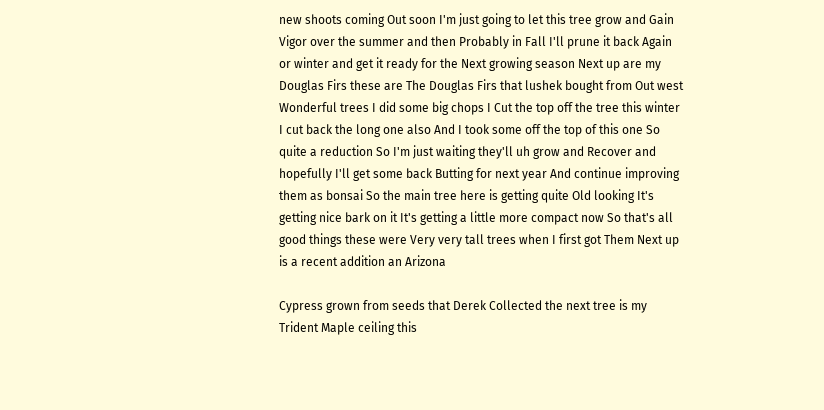new shoots coming Out soon I'm just going to let this tree grow and Gain Vigor over the summer and then Probably in Fall I'll prune it back Again or winter and get it ready for the Next growing season Next up are my Douglas Firs these are The Douglas Firs that lushek bought from Out west Wonderful trees I did some big chops I Cut the top off the tree this winter I cut back the long one also And I took some off the top of this one So quite a reduction So I'm just waiting they'll uh grow and Recover and hopefully I'll get some back Butting for next year And continue improving them as bonsai So the main tree here is getting quite Old looking It's getting nice bark on it It's getting a little more compact now So that's all good things these were Very very tall trees when I first got Them Next up is a recent addition an Arizona

Cypress grown from seeds that Derek Collected the next tree is my Trident Maple ceiling this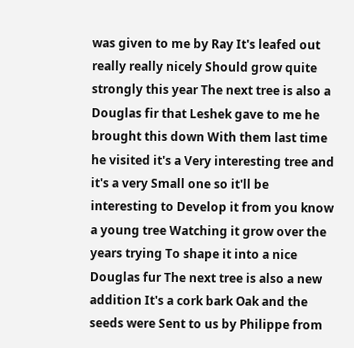was given to me by Ray It's leafed out really really nicely Should grow quite strongly this year The next tree is also a Douglas fir that Leshek gave to me he brought this down With them last time he visited it's a Very interesting tree and it's a very Small one so it'll be interesting to Develop it from you know a young tree Watching it grow over the years trying To shape it into a nice Douglas fur The next tree is also a new addition It's a cork bark Oak and the seeds were Sent to us by Philippe from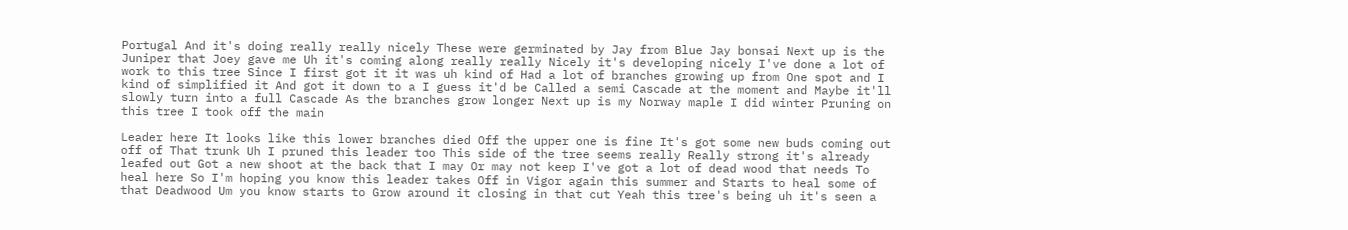Portugal And it's doing really really nicely These were germinated by Jay from Blue Jay bonsai Next up is the Juniper that Joey gave me Uh it's coming along really really Nicely it's developing nicely I've done a lot of work to this tree Since I first got it it was uh kind of Had a lot of branches growing up from One spot and I kind of simplified it And got it down to a I guess it'd be Called a semi Cascade at the moment and Maybe it'll slowly turn into a full Cascade As the branches grow longer Next up is my Norway maple I did winter Pruning on this tree I took off the main

Leader here It looks like this lower branches died Off the upper one is fine It's got some new buds coming out off of That trunk Uh I pruned this leader too This side of the tree seems really Really strong it's already leafed out Got a new shoot at the back that I may Or may not keep I've got a lot of dead wood that needs To heal here So I'm hoping you know this leader takes Off in Vigor again this summer and Starts to heal some of that Deadwood Um you know starts to Grow around it closing in that cut Yeah this tree's being uh it's seen a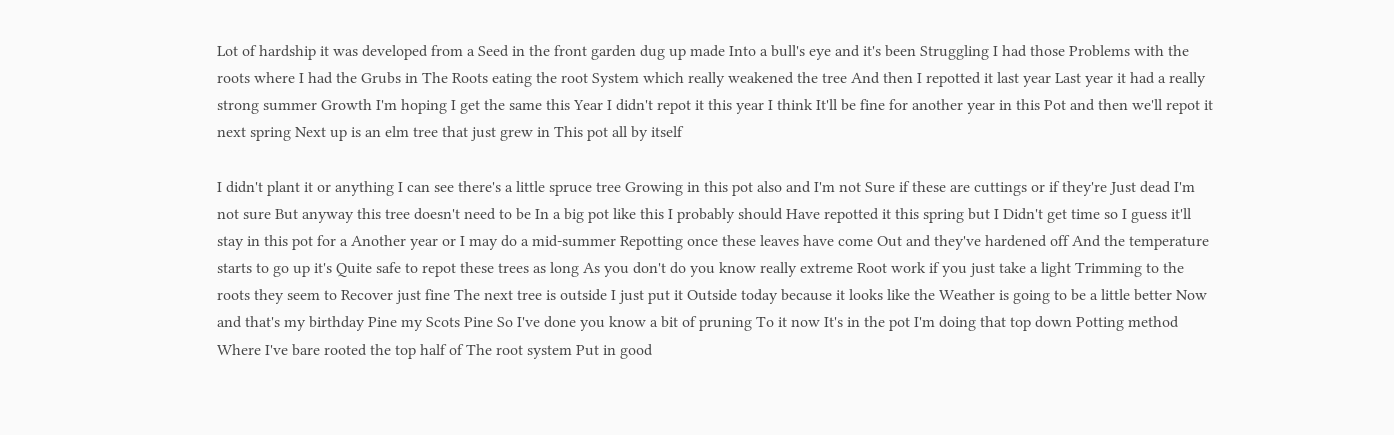Lot of hardship it was developed from a Seed in the front garden dug up made Into a bull's eye and it's been Struggling I had those Problems with the roots where I had the Grubs in The Roots eating the root System which really weakened the tree And then I repotted it last year Last year it had a really strong summer Growth I'm hoping I get the same this Year I didn't repot it this year I think It'll be fine for another year in this Pot and then we'll repot it next spring Next up is an elm tree that just grew in This pot all by itself

I didn't plant it or anything I can see there's a little spruce tree Growing in this pot also and I'm not Sure if these are cuttings or if they're Just dead I'm not sure But anyway this tree doesn't need to be In a big pot like this I probably should Have repotted it this spring but I Didn't get time so I guess it'll stay in this pot for a Another year or I may do a mid-summer Repotting once these leaves have come Out and they've hardened off And the temperature starts to go up it's Quite safe to repot these trees as long As you don't do you know really extreme Root work if you just take a light Trimming to the roots they seem to Recover just fine The next tree is outside I just put it Outside today because it looks like the Weather is going to be a little better Now and that's my birthday Pine my Scots Pine So I've done you know a bit of pruning To it now It's in the pot I'm doing that top down Potting method Where I've bare rooted the top half of The root system Put in good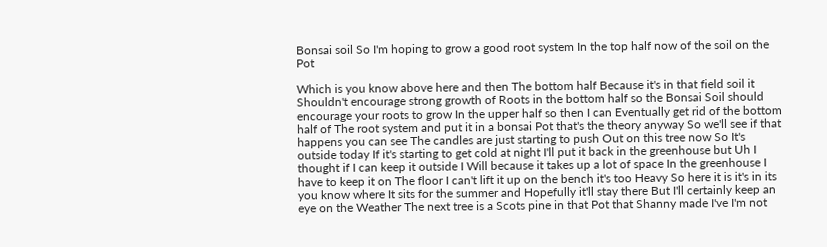Bonsai soil So I'm hoping to grow a good root system In the top half now of the soil on the Pot

Which is you know above here and then The bottom half Because it's in that field soil it Shouldn't encourage strong growth of Roots in the bottom half so the Bonsai Soil should encourage your roots to grow In the upper half so then I can Eventually get rid of the bottom half of The root system and put it in a bonsai Pot that's the theory anyway So we'll see if that happens you can see The candles are just starting to push Out on this tree now So It's outside today If it's starting to get cold at night I'll put it back in the greenhouse but Uh I thought if I can keep it outside I Will because it takes up a lot of space In the greenhouse I have to keep it on The floor I can't lift it up on the bench it's too Heavy So here it is it's in its you know where It sits for the summer and Hopefully it'll stay there But I'll certainly keep an eye on the Weather The next tree is a Scots pine in that Pot that Shanny made I've I'm not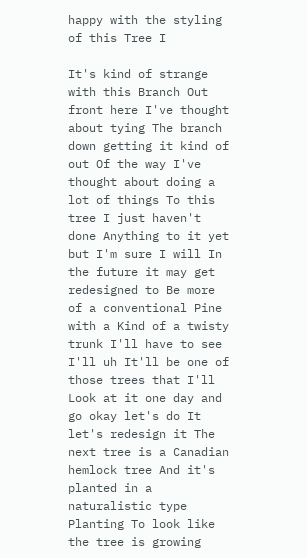happy with the styling of this Tree I

It's kind of strange with this Branch Out front here I've thought about tying The branch down getting it kind of out Of the way I've thought about doing a lot of things To this tree I just haven't done Anything to it yet but I'm sure I will In the future it may get redesigned to Be more of a conventional Pine with a Kind of a twisty trunk I'll have to see I'll uh It'll be one of those trees that I'll Look at it one day and go okay let's do It let's redesign it The next tree is a Canadian hemlock tree And it's planted in a naturalistic type Planting To look like the tree is growing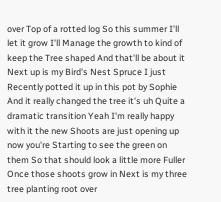over Top of a rotted log So this summer I'll let it grow I'll Manage the growth to kind of keep the Tree shaped And that'll be about it Next up is my Bird's Nest Spruce I just Recently potted it up in this pot by Sophie And it really changed the tree it's uh Quite a dramatic transition Yeah I'm really happy with it the new Shoots are just opening up now you're Starting to see the green on them So that should look a little more Fuller Once those shoots grow in Next is my three tree planting root over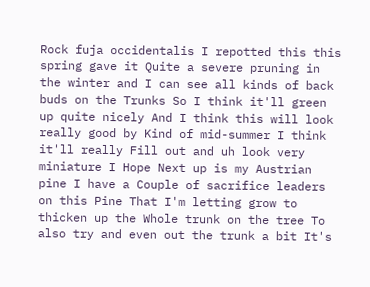Rock fuja occidentalis I repotted this this spring gave it Quite a severe pruning in the winter and I can see all kinds of back buds on the Trunks So I think it'll green up quite nicely And I think this will look really good by Kind of mid-summer I think it'll really Fill out and uh look very miniature I Hope Next up is my Austrian pine I have a Couple of sacrifice leaders on this Pine That I'm letting grow to thicken up the Whole trunk on the tree To also try and even out the trunk a bit It's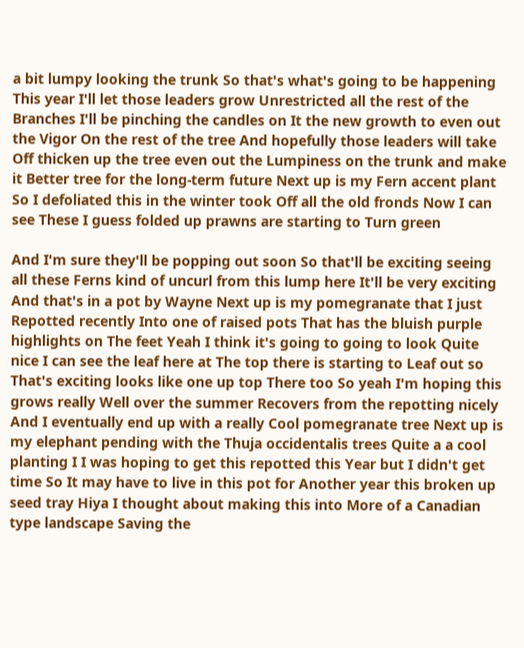a bit lumpy looking the trunk So that's what's going to be happening This year I'll let those leaders grow Unrestricted all the rest of the Branches I'll be pinching the candles on It the new growth to even out the Vigor On the rest of the tree And hopefully those leaders will take Off thicken up the tree even out the Lumpiness on the trunk and make it Better tree for the long-term future Next up is my Fern accent plant So I defoliated this in the winter took Off all the old fronds Now I can see These I guess folded up prawns are starting to Turn green

And I'm sure they'll be popping out soon So that'll be exciting seeing all these Ferns kind of uncurl from this lump here It'll be very exciting And that's in a pot by Wayne Next up is my pomegranate that I just Repotted recently Into one of raised pots That has the bluish purple highlights on The feet Yeah I think it's going to going to look Quite nice I can see the leaf here at The top there is starting to Leaf out so That's exciting looks like one up top There too So yeah I'm hoping this grows really Well over the summer Recovers from the repotting nicely And I eventually end up with a really Cool pomegranate tree Next up is my elephant pending with the Thuja occidentalis trees Quite a a cool planting I I was hoping to get this repotted this Year but I didn't get time So It may have to live in this pot for Another year this broken up seed tray Hiya I thought about making this into More of a Canadian type landscape Saving the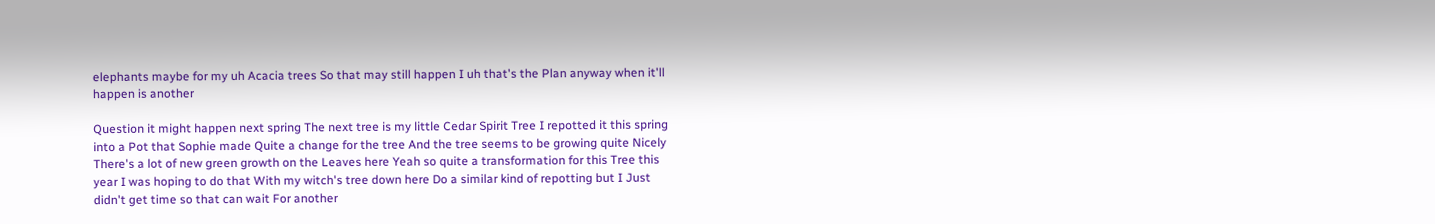elephants maybe for my uh Acacia trees So that may still happen I uh that's the Plan anyway when it'll happen is another

Question it might happen next spring The next tree is my little Cedar Spirit Tree I repotted it this spring into a Pot that Sophie made Quite a change for the tree And the tree seems to be growing quite Nicely There's a lot of new green growth on the Leaves here Yeah so quite a transformation for this Tree this year I was hoping to do that With my witch's tree down here Do a similar kind of repotting but I Just didn't get time so that can wait For another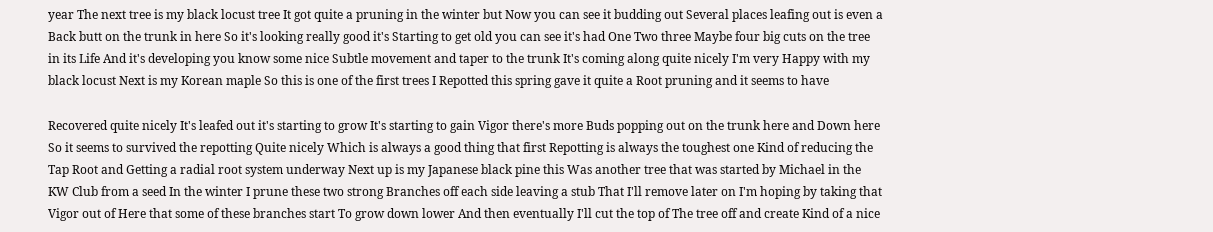year The next tree is my black locust tree It got quite a pruning in the winter but Now you can see it budding out Several places leafing out is even a Back butt on the trunk in here So it's looking really good it's Starting to get old you can see it's had One Two three Maybe four big cuts on the tree in its Life And it's developing you know some nice Subtle movement and taper to the trunk It's coming along quite nicely I'm very Happy with my black locust Next is my Korean maple So this is one of the first trees I Repotted this spring gave it quite a Root pruning and it seems to have

Recovered quite nicely It's leafed out it's starting to grow It's starting to gain Vigor there's more Buds popping out on the trunk here and Down here So it seems to survived the repotting Quite nicely Which is always a good thing that first Repotting is always the toughest one Kind of reducing the Tap Root and Getting a radial root system underway Next up is my Japanese black pine this Was another tree that was started by Michael in the KW Club from a seed In the winter I prune these two strong Branches off each side leaving a stub That I'll remove later on I'm hoping by taking that Vigor out of Here that some of these branches start To grow down lower And then eventually I'll cut the top of The tree off and create Kind of a nice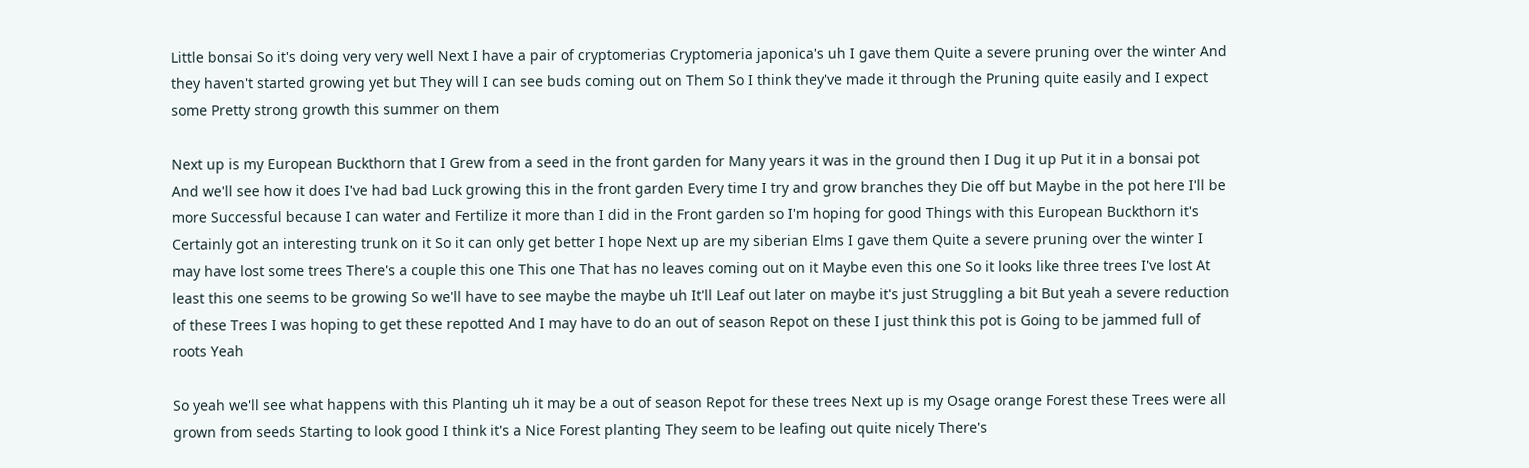Little bonsai So it's doing very very well Next I have a pair of cryptomerias Cryptomeria japonica's uh I gave them Quite a severe pruning over the winter And they haven't started growing yet but They will I can see buds coming out on Them So I think they've made it through the Pruning quite easily and I expect some Pretty strong growth this summer on them

Next up is my European Buckthorn that I Grew from a seed in the front garden for Many years it was in the ground then I Dug it up Put it in a bonsai pot And we'll see how it does I've had bad Luck growing this in the front garden Every time I try and grow branches they Die off but Maybe in the pot here I'll be more Successful because I can water and Fertilize it more than I did in the Front garden so I'm hoping for good Things with this European Buckthorn it's Certainly got an interesting trunk on it So it can only get better I hope Next up are my siberian Elms I gave them Quite a severe pruning over the winter I may have lost some trees There's a couple this one This one That has no leaves coming out on it Maybe even this one So it looks like three trees I've lost At least this one seems to be growing So we'll have to see maybe the maybe uh It'll Leaf out later on maybe it's just Struggling a bit But yeah a severe reduction of these Trees I was hoping to get these repotted And I may have to do an out of season Repot on these I just think this pot is Going to be jammed full of roots Yeah

So yeah we'll see what happens with this Planting uh it may be a out of season Repot for these trees Next up is my Osage orange Forest these Trees were all grown from seeds Starting to look good I think it's a Nice Forest planting They seem to be leafing out quite nicely There's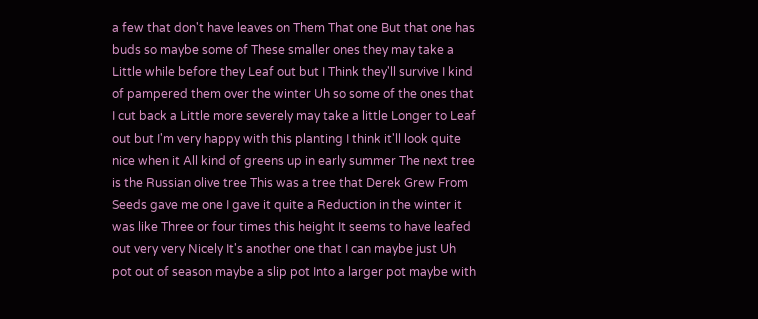a few that don't have leaves on Them That one But that one has buds so maybe some of These smaller ones they may take a Little while before they Leaf out but I Think they'll survive I kind of pampered them over the winter Uh so some of the ones that I cut back a Little more severely may take a little Longer to Leaf out but I'm very happy with this planting I think it'll look quite nice when it All kind of greens up in early summer The next tree is the Russian olive tree This was a tree that Derek Grew From Seeds gave me one I gave it quite a Reduction in the winter it was like Three or four times this height It seems to have leafed out very very Nicely It's another one that I can maybe just Uh pot out of season maybe a slip pot Into a larger pot maybe with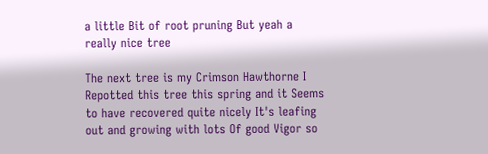a little Bit of root pruning But yeah a really nice tree

The next tree is my Crimson Hawthorne I Repotted this tree this spring and it Seems to have recovered quite nicely It's leafing out and growing with lots Of good Vigor so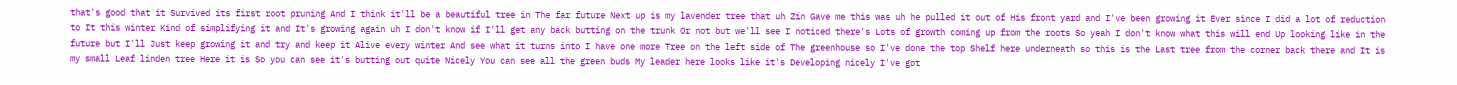that's good that it Survived its first root pruning And I think it'll be a beautiful tree in The far future Next up is my lavender tree that uh Zin Gave me this was uh he pulled it out of His front yard and I've been growing it Ever since I did a lot of reduction to It this winter Kind of simplifying it and It's growing again uh I don't know if I'll get any back butting on the trunk Or not but we'll see I noticed there's Lots of growth coming up from the roots So yeah I don't know what this will end Up looking like in the future but I'll Just keep growing it and try and keep it Alive every winter And see what it turns into I have one more Tree on the left side of The greenhouse so I've done the top Shelf here underneath so this is the Last tree from the corner back there and It is my small Leaf linden tree Here it is So you can see it's butting out quite Nicely You can see all the green buds My leader here looks like it's Developing nicely I've got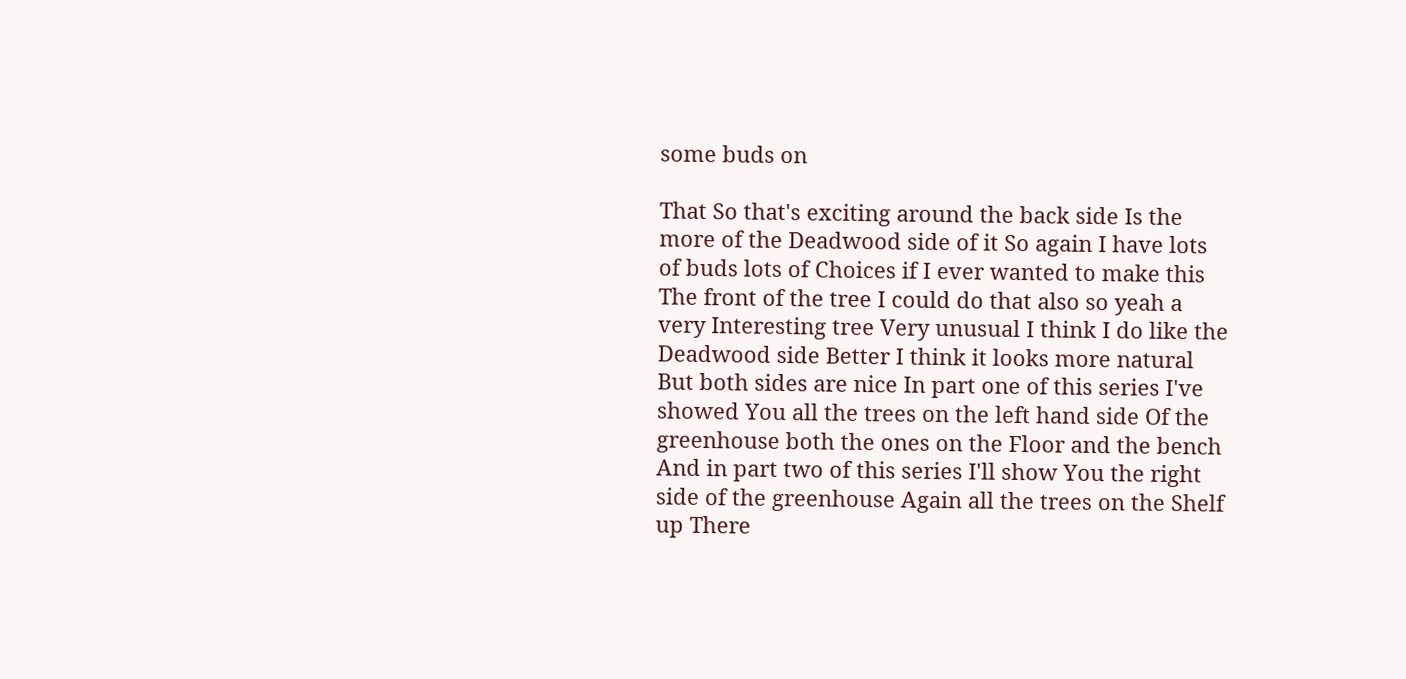some buds on

That So that's exciting around the back side Is the more of the Deadwood side of it So again I have lots of buds lots of Choices if I ever wanted to make this The front of the tree I could do that also so yeah a very Interesting tree Very unusual I think I do like the Deadwood side Better I think it looks more natural But both sides are nice In part one of this series I've showed You all the trees on the left hand side Of the greenhouse both the ones on the Floor and the bench And in part two of this series I'll show You the right side of the greenhouse Again all the trees on the Shelf up There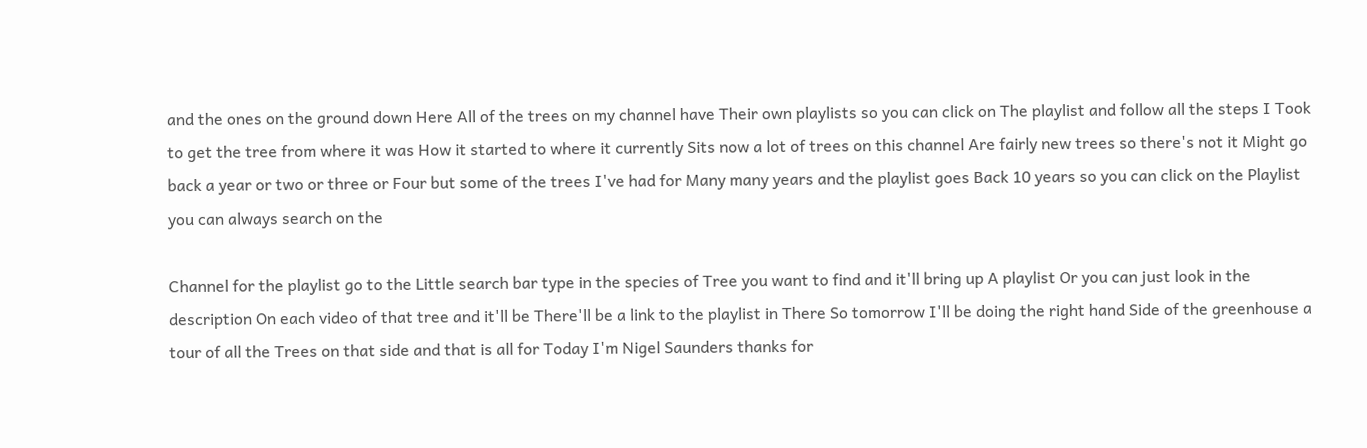and the ones on the ground down Here All of the trees on my channel have Their own playlists so you can click on The playlist and follow all the steps I Took to get the tree from where it was How it started to where it currently Sits now a lot of trees on this channel Are fairly new trees so there's not it Might go back a year or two or three or Four but some of the trees I've had for Many many years and the playlist goes Back 10 years so you can click on the Playlist you can always search on the

Channel for the playlist go to the Little search bar type in the species of Tree you want to find and it'll bring up A playlist Or you can just look in the description On each video of that tree and it'll be There'll be a link to the playlist in There So tomorrow I'll be doing the right hand Side of the greenhouse a tour of all the Trees on that side and that is all for Today I'm Nigel Saunders thanks for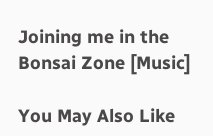Joining me in the Bonsai Zone [Music]

You May Also Like